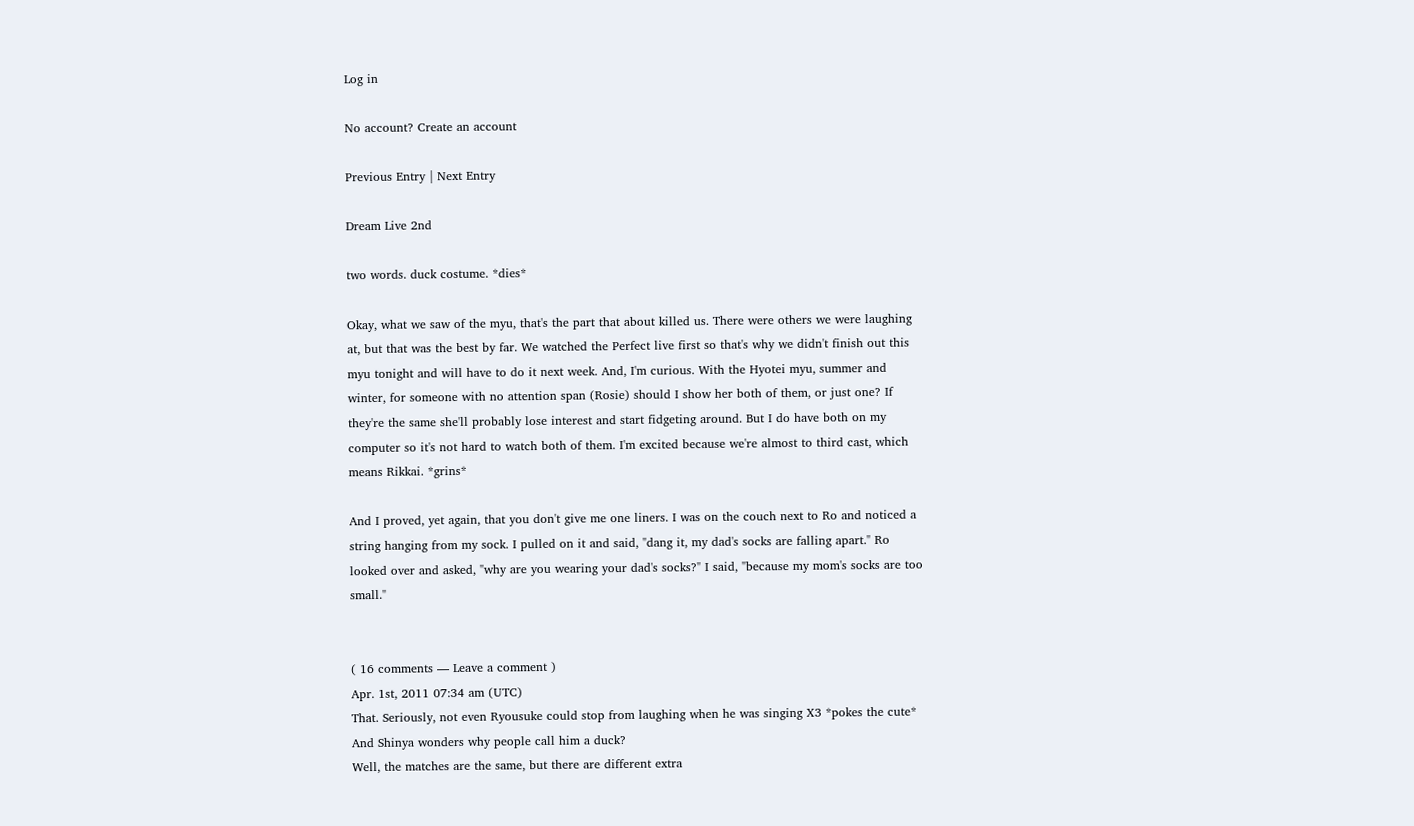Log in

No account? Create an account

Previous Entry | Next Entry

Dream Live 2nd

two words. duck costume. *dies*

Okay, what we saw of the myu, that's the part that about killed us. There were others we were laughing at, but that was the best by far. We watched the Perfect live first so that's why we didn't finish out this myu tonight and will have to do it next week. And, I'm curious. With the Hyotei myu, summer and winter, for someone with no attention span (Rosie) should I show her both of them, or just one? If they're the same she'll probably lose interest and start fidgeting around. But I do have both on my computer so it's not hard to watch both of them. I'm excited because we're almost to third cast, which means Rikkai. *grins*

And I proved, yet again, that you don't give me one liners. I was on the couch next to Ro and noticed a string hanging from my sock. I pulled on it and said, "dang it, my dad's socks are falling apart." Ro looked over and asked, "why are you wearing your dad's socks?" I said, "because my mom's socks are too small."


( 16 comments — Leave a comment )
Apr. 1st, 2011 07:34 am (UTC)
That. Seriously, not even Ryousuke could stop from laughing when he was singing X3 *pokes the cute* And Shinya wonders why people call him a duck?
Well, the matches are the same, but there are different extra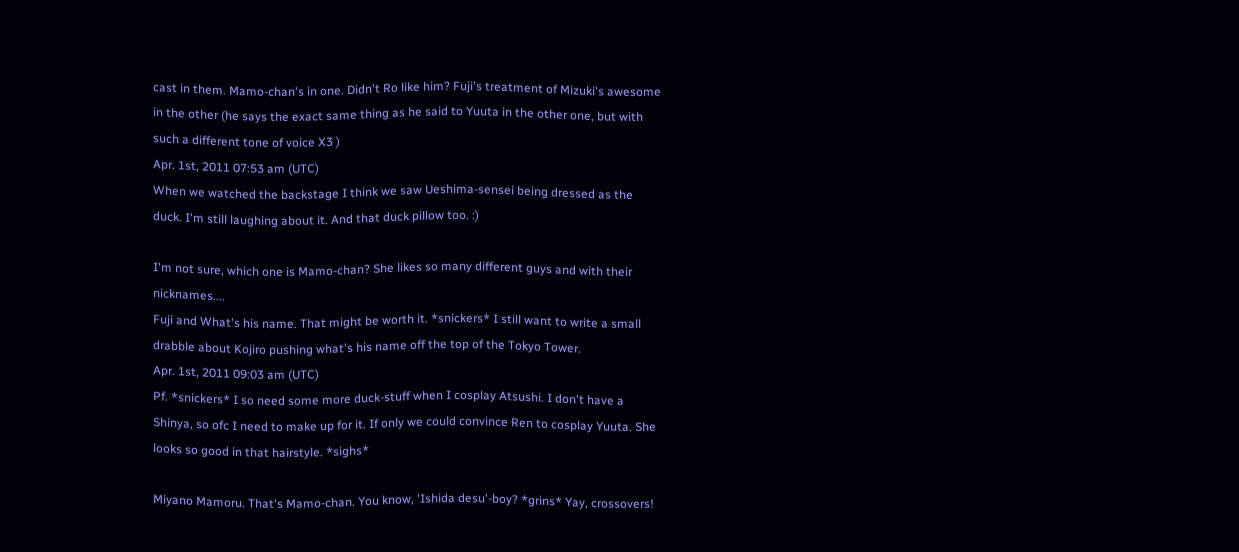cast in them. Mamo-chan's in one. Didn't Ro like him? Fuji's treatment of Mizuki's awesome in the other (he says the exact same thing as he said to Yuuta in the other one, but with such a different tone of voice X3 )
Apr. 1st, 2011 07:53 am (UTC)
When we watched the backstage I think we saw Ueshima-sensei being dressed as the duck. I'm still laughing about it. And that duck pillow too. :)

I'm not sure, which one is Mamo-chan? She likes so many different guys and with their nicknames....
Fuji and What's his name. That might be worth it. *snickers* I still want to write a small drabble about Kojiro pushing what's his name off the top of the Tokyo Tower.
Apr. 1st, 2011 09:03 am (UTC)
Pf. *snickers* I so need some more duck-stuff when I cosplay Atsushi. I don't have a Shinya, so ofc I need to make up for it. If only we could convince Ren to cosplay Yuuta. She looks so good in that hairstyle. *sighs*

Miyano Mamoru. That's Mamo-chan. You know, 'Ishida desu'-boy? *grins* Yay, crossovers!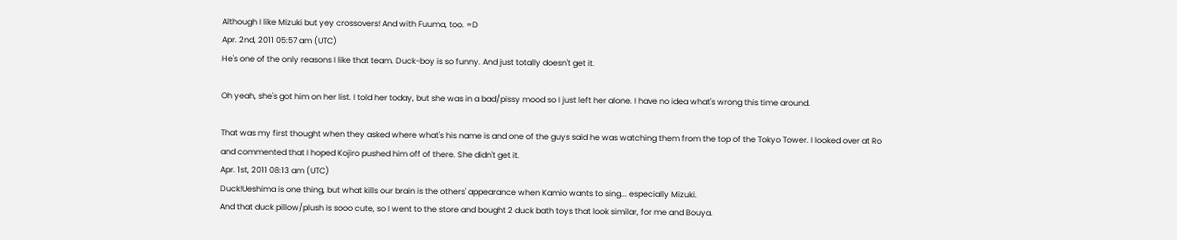Although I like Mizuki but yey crossovers! And with Fuuma, too. =D
Apr. 2nd, 2011 05:57 am (UTC)
He's one of the only reasons I like that team. Duck-boy is so funny. And just totally doesn't get it.

Oh yeah, she's got him on her list. I told her today, but she was in a bad/pissy mood so I just left her alone. I have no idea what's wrong this time around.

That was my first thought when they asked where what's his name is and one of the guys said he was watching them from the top of the Tokyo Tower. I looked over at Ro and commented that I hoped Kojiro pushed him off of there. She didn't get it.
Apr. 1st, 2011 08:13 am (UTC)
Duck!Ueshima is one thing, but what kills our brain is the others' appearance when Kamio wants to sing... especially Mizuki.
And that duck pillow/plush is sooo cute, so I went to the store and bought 2 duck bath toys that look similar, for me and Bouya.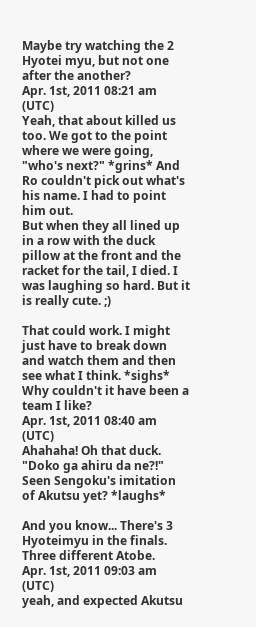Maybe try watching the 2 Hyotei myu, but not one after the another?
Apr. 1st, 2011 08:21 am (UTC)
Yeah, that about killed us too. We got to the point where we were going, "who's next?" *grins* And Ro couldn't pick out what's his name. I had to point him out.
But when they all lined up in a row with the duck pillow at the front and the racket for the tail, I died. I was laughing so hard. But it is really cute. ;)

That could work. I might just have to break down and watch them and then see what I think. *sighs* Why couldn't it have been a team I like?
Apr. 1st, 2011 08:40 am (UTC)
Ahahaha! Oh that duck. "Doko ga ahiru da ne?!" Seen Sengoku's imitation of Akutsu yet? *laughs*

And you know... There's 3 Hyoteimyu in the finals. Three different Atobe.
Apr. 1st, 2011 09:03 am (UTC)
yeah, and expected Akutsu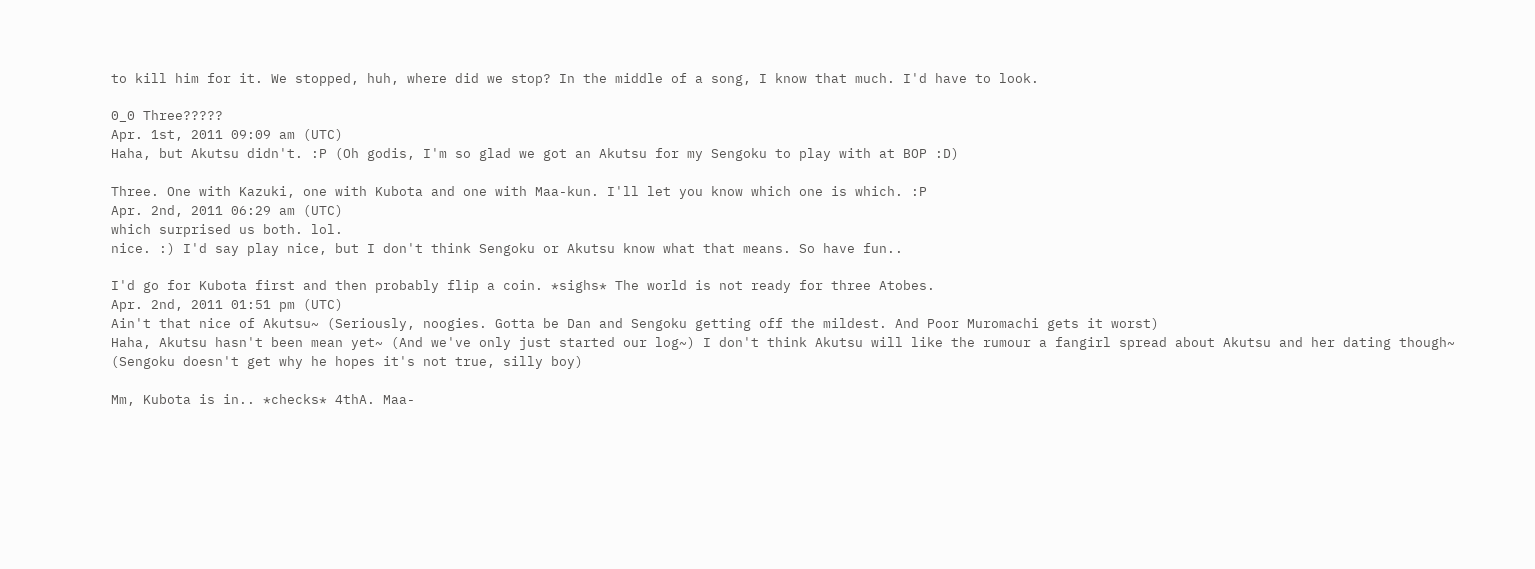to kill him for it. We stopped, huh, where did we stop? In the middle of a song, I know that much. I'd have to look.

0_0 Three?????
Apr. 1st, 2011 09:09 am (UTC)
Haha, but Akutsu didn't. :P (Oh godis, I'm so glad we got an Akutsu for my Sengoku to play with at BOP :D)

Three. One with Kazuki, one with Kubota and one with Maa-kun. I'll let you know which one is which. :P
Apr. 2nd, 2011 06:29 am (UTC)
which surprised us both. lol.
nice. :) I'd say play nice, but I don't think Sengoku or Akutsu know what that means. So have fun..

I'd go for Kubota first and then probably flip a coin. *sighs* The world is not ready for three Atobes.
Apr. 2nd, 2011 01:51 pm (UTC)
Ain't that nice of Akutsu~ (Seriously, noogies. Gotta be Dan and Sengoku getting off the mildest. And Poor Muromachi gets it worst)
Haha, Akutsu hasn't been mean yet~ (And we've only just started our log~) I don't think Akutsu will like the rumour a fangirl spread about Akutsu and her dating though~ (Sengoku doesn't get why he hopes it's not true, silly boy)

Mm, Kubota is in.. *checks* 4thA. Maa-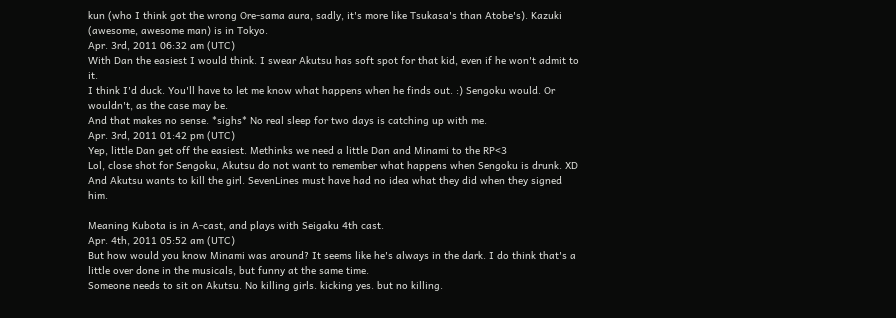kun (who I think got the wrong Ore-sama aura, sadly, it's more like Tsukasa's than Atobe's). Kazuki (awesome, awesome man) is in Tokyo.
Apr. 3rd, 2011 06:32 am (UTC)
With Dan the easiest I would think. I swear Akutsu has soft spot for that kid, even if he won't admit to it.
I think I'd duck. You'll have to let me know what happens when he finds out. :) Sengoku would. Or wouldn't, as the case may be.
And that makes no sense. *sighs* No real sleep for two days is catching up with me.
Apr. 3rd, 2011 01:42 pm (UTC)
Yep, little Dan get off the easiest. Methinks we need a little Dan and Minami to the RP<3
Lol, close shot for Sengoku, Akutsu do not want to remember what happens when Sengoku is drunk. XD And Akutsu wants to kill the girl. SevenLines must have had no idea what they did when they signed him.

Meaning Kubota is in A-cast, and plays with Seigaku 4th cast.
Apr. 4th, 2011 05:52 am (UTC)
But how would you know Minami was around? It seems like he's always in the dark. I do think that's a little over done in the musicals, but funny at the same time.
Someone needs to sit on Akutsu. No killing girls. kicking yes. but no killing.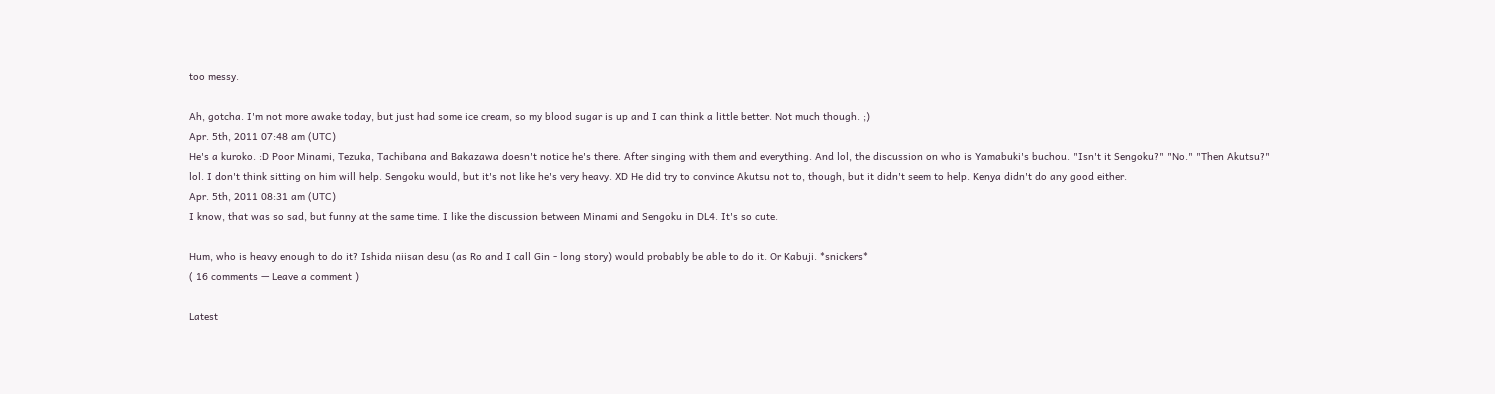too messy.

Ah, gotcha. I'm not more awake today, but just had some ice cream, so my blood sugar is up and I can think a little better. Not much though. ;)
Apr. 5th, 2011 07:48 am (UTC)
He's a kuroko. :D Poor Minami, Tezuka, Tachibana and Bakazawa doesn't notice he's there. After singing with them and everything. And lol, the discussion on who is Yamabuki's buchou. "Isn't it Sengoku?" "No." "Then Akutsu?"
lol. I don't think sitting on him will help. Sengoku would, but it's not like he's very heavy. XD He did try to convince Akutsu not to, though, but it didn't seem to help. Kenya didn't do any good either.
Apr. 5th, 2011 08:31 am (UTC)
I know, that was so sad, but funny at the same time. I like the discussion between Minami and Sengoku in DL4. It's so cute.

Hum, who is heavy enough to do it? Ishida niisan desu (as Ro and I call Gin - long story) would probably be able to do it. Or Kabuji. *snickers*
( 16 comments — Leave a comment )

Latest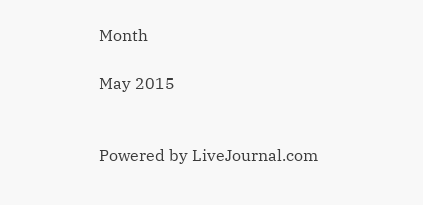Month

May 2015


Powered by LiveJournal.com